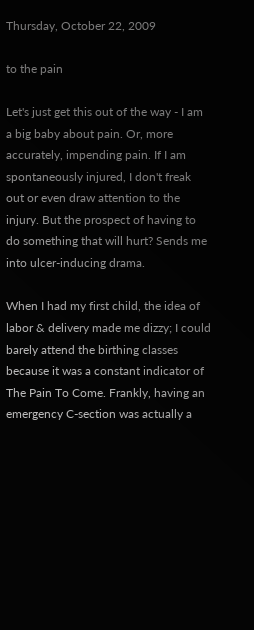Thursday, October 22, 2009

to the pain

Let's just get this out of the way - I am a big baby about pain. Or, more accurately, impending pain. If I am spontaneously injured, I don't freak out or even draw attention to the injury. But the prospect of having to do something that will hurt? Sends me into ulcer-inducing drama.

When I had my first child, the idea of labor & delivery made me dizzy; I could barely attend the birthing classes because it was a constant indicator of The Pain To Come. Frankly, having an emergency C-section was actually a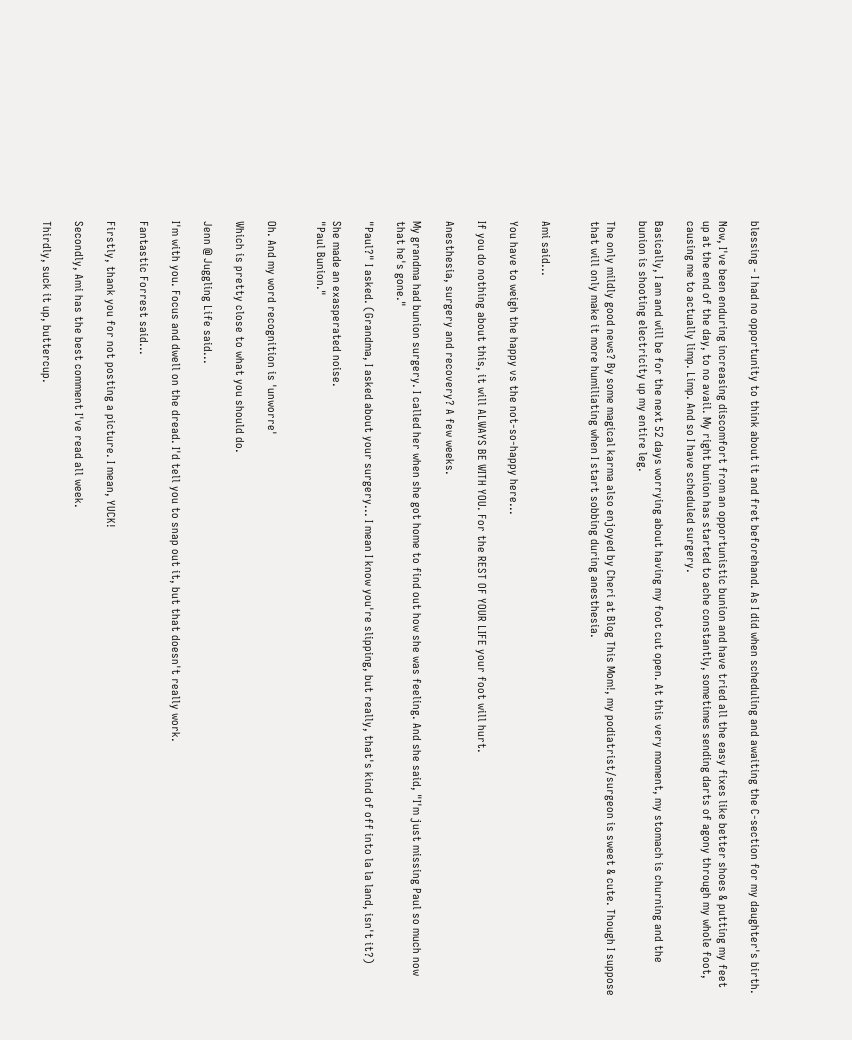blessing - I had no opportunity to think about it and fret beforehand. As I did when scheduling and awaiting the C-section for my daughter's birth.

Now, I've been enduring increasing discomfort from an opportunistic bunion and have tried all the easy fixes like better shoes & putting my feet up at the end of the day, to no avail. My right bunion has started to ache constantly, sometimes sending darts of agony through my whole foot, causing me to actually limp. Limp. And so I have scheduled surgery.

Basically, I am and will be for the next 52 days worrying about having my foot cut open. At this very moment, my stomach is churning and the bunion is shooting electricity up my entire leg.

The only mildly good news? By some magical karma also enjoyed by Cheri at Blog This Mom!, my podiatrist/surgeon is sweet & cute. Though I suppose that will only make it more humiliating when I start sobbing during anesthesia.


Ami said...

You have to weigh the happy vs the not-so-happy here...

If you do nothing about this, it will ALWAYS BE WITH YOU. For the REST OF YOUR LIFE your foot will hurt.

Anesthesia, surgery and recovery? A few weeks.

My grandma had bunion surgery. I called her when she got home to find out how she was feeling. And she said, "I'm just missing Paul so much now that he's gone."

"Paul?" I asked. (Grandma, I asked about your surgery... I mean I know you're slipping, but really, that's kind of off into la la land, isn't it?)

She made an exasperated noise.
"Paul Bunion."


Oh. And my word recognition is 'unworre'

Which is pretty close to what you should do.

Jenn @ Juggling Life said...

I'm with you. Focus and dwell on the dread. I'd tell you to snap out it, but that doesn't really work.

Fantastic Forrest said...

Firstly, thank you for not posting a picture. I mean, YUCK!

Secondly, Ami has the best comment I've read all week.

Thirdly, suck it up, buttercup.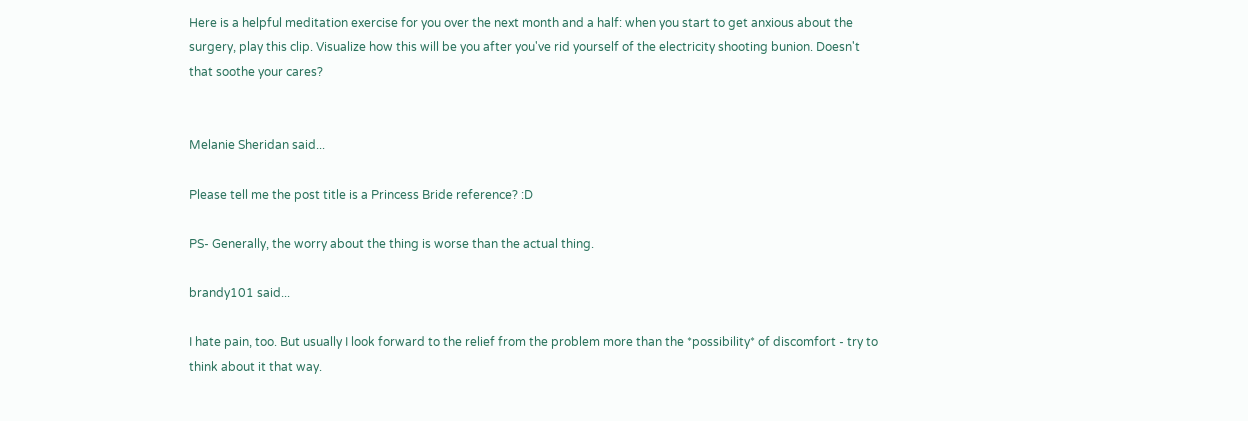Here is a helpful meditation exercise for you over the next month and a half: when you start to get anxious about the surgery, play this clip. Visualize how this will be you after you've rid yourself of the electricity shooting bunion. Doesn't that soothe your cares?


Melanie Sheridan said...

Please tell me the post title is a Princess Bride reference? :D

PS- Generally, the worry about the thing is worse than the actual thing.

brandy101 said...

I hate pain, too. But usually I look forward to the relief from the problem more than the *possibility* of discomfort - try to think about it that way.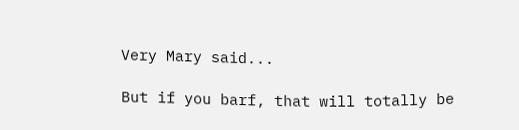Very Mary said...

But if you barf, that will totally be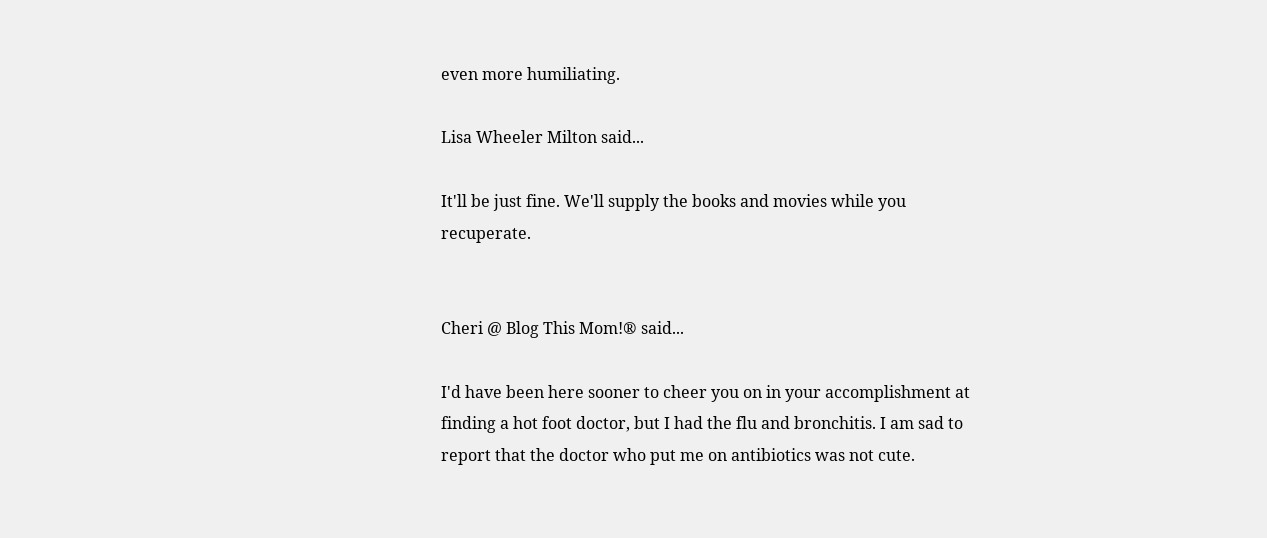even more humiliating.

Lisa Wheeler Milton said...

It'll be just fine. We'll supply the books and movies while you recuperate.


Cheri @ Blog This Mom!® said...

I'd have been here sooner to cheer you on in your accomplishment at finding a hot foot doctor, but I had the flu and bronchitis. I am sad to report that the doctor who put me on antibiotics was not cute.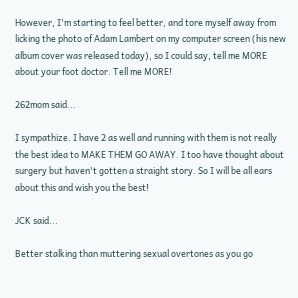However, I'm starting to feel better, and tore myself away from licking the photo of Adam Lambert on my computer screen (his new album cover was released today), so I could say, tell me MORE about your foot doctor. Tell me MORE!

262mom said...

I sympathize. I have 2 as well and running with them is not really the best idea to MAKE THEM GO AWAY. I too have thought about surgery but haven't gotten a straight story. So I will be all ears about this and wish you the best!

JCK said...

Better stalking than muttering sexual overtones as you go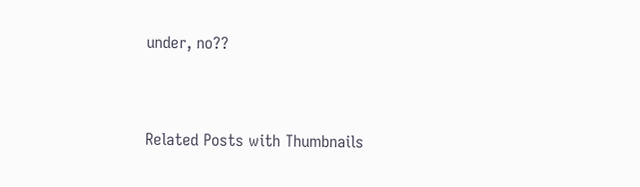under, no??


Related Posts with Thumbnails